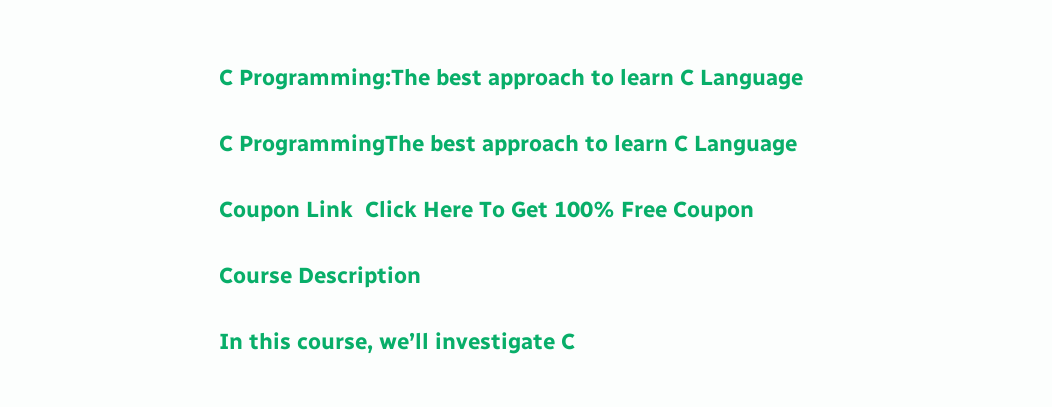C Programming:The best approach to learn C Language

C ProgrammingThe best approach to learn C Language

Coupon Link  Click Here To Get 100% Free Coupon

Course Description

In this course, we’ll investigate C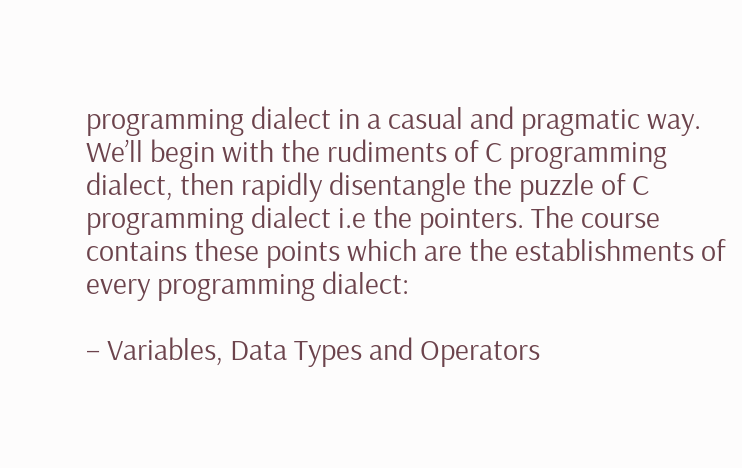programming dialect in a casual and pragmatic way. We’ll begin with the rudiments of C programming dialect, then rapidly disentangle the puzzle of C programming dialect i.e the pointers. The course contains these points which are the establishments of every programming dialect:

– Variables, Data Types and Operators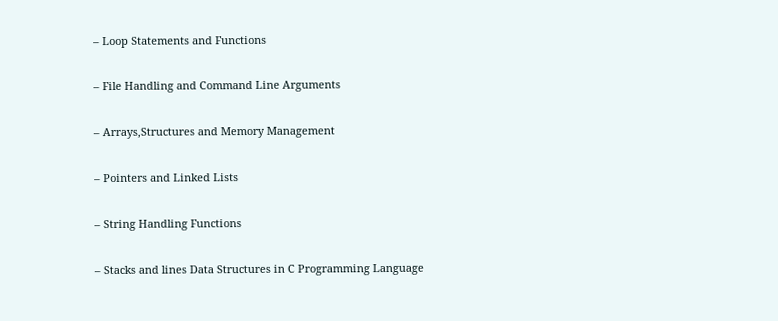– Loop Statements and Functions

– File Handling and Command Line Arguments

– Arrays,Structures and Memory Management

– Pointers and Linked Lists

– String Handling Functions

– Stacks and lines Data Structures in C Programming Language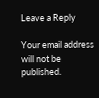Leave a Reply

Your email address will not be published.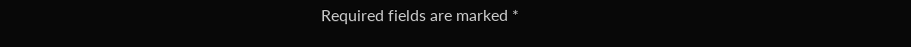Required fields are marked *